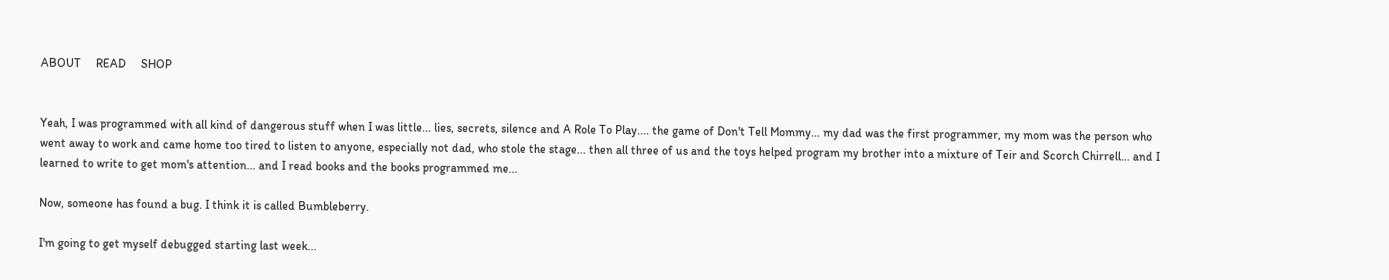ABOUT     READ     SHOP


Yeah, I was programmed with all kind of dangerous stuff when I was little... lies, secrets, silence and A Role To Play.... the game of Don't Tell Mommy... my dad was the first programmer, my mom was the person who went away to work and came home too tired to listen to anyone, especially not dad, who stole the stage... then all three of us and the toys helped program my brother into a mixture of Teir and Scorch Chirrell... and I learned to write to get mom's attention... and I read books and the books programmed me...

Now, someone has found a bug. I think it is called Bumbleberry.

I'm going to get myself debugged starting last week...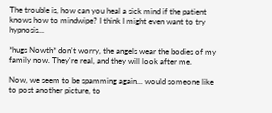The trouble is, how can you heal a sick mind if the patient knows how to mindwipe? I think I might even want to try hypnosis...

*hugs Nowth* don't worry, the angels wear the bodies of my family now. They're real, and they will look after me.

Now, we seem to be spamming again... would someone like to post another picture, to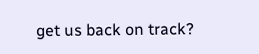get us back on track?